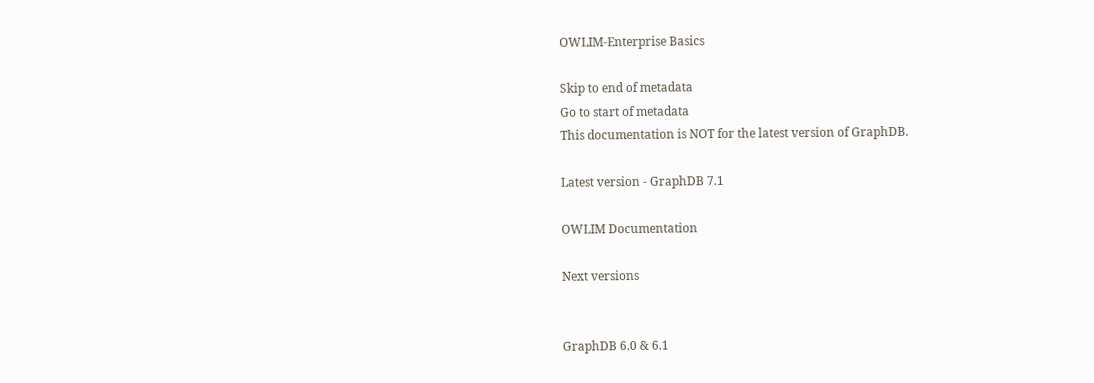OWLIM-Enterprise Basics

Skip to end of metadata
Go to start of metadata
This documentation is NOT for the latest version of GraphDB.

Latest version - GraphDB 7.1

OWLIM Documentation

Next versions


GraphDB 6.0 & 6.1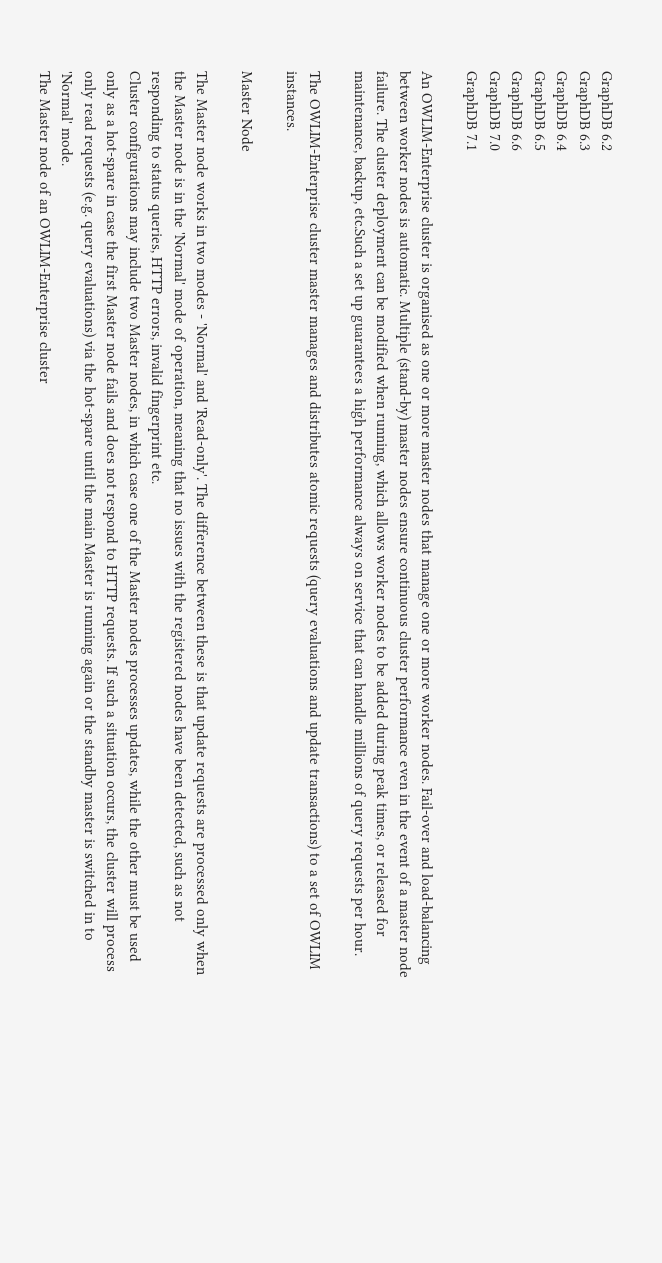GraphDB 6.2
GraphDB 6.3
GraphDB 6.4
GraphDB 6.5
GraphDB 6.6
GraphDB 7.0
GraphDB 7.1

An OWLIM-Enterprise cluster is organised as one or more master nodes that manage one or more worker nodes. Fail-over and load-balancing between worker nodes is automatic. Multiple (stand-by) master nodes ensure continuous cluster performance even in the event of a master node failure. The cluster deployment can be modified when running, which allows worker nodes to be added during peak times, or released for maintenance, backup, etc.Such a set up guarantees a high performance always on service that can handle millions of query requests per hour.

The OWLIM-Enterprise cluster master manages and distributes atomic requests (query evaluations and update transactions) to a set of OWLIM instances.

Master Node

The Master node works in two modes - 'Normal' and 'Read-only'. The difference between these is that update requests are processed only when the Master node is in the 'Normal' mode of operation, meaning that no issues with the registered nodes have been detected, such as not responding to status queries, HTTP errors, invalid fingerprint etc.
Cluster configurations may include two Master nodes, in which case one of the Master nodes processes updates, while the other must be used only as a hot-spare in case the first Master node fails and does not respond to HTTP requests. If such a situation occurs, the cluster will process only read requests (e.g. query evaluations) via the hot-spare until the main Master is running again or the standby master is switched in to 'Normal' mode.
The Master node of an OWLIM-Enterprise cluster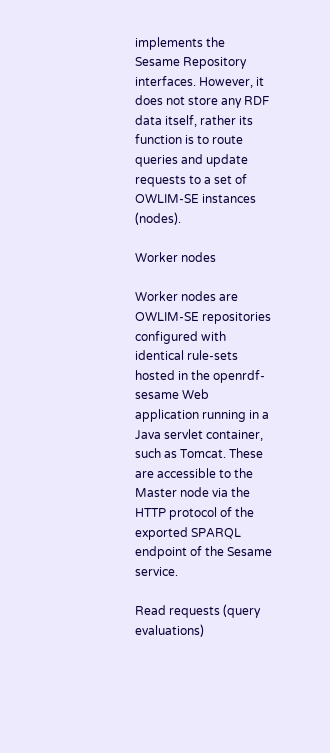implements the Sesame Repository interfaces. However, it does not store any RDF data itself, rather its function is to route queries and update requests to a set of OWLIM-SE instances (nodes).

Worker nodes

Worker nodes are OWLIM-SE repositories configured with identical rule-sets hosted in the openrdf-sesame Web application running in a Java servlet container, such as Tomcat. These are accessible to the Master node via the HTTP protocol of the exported SPARQL endpoint of the Sesame service.

Read requests (query evaluations)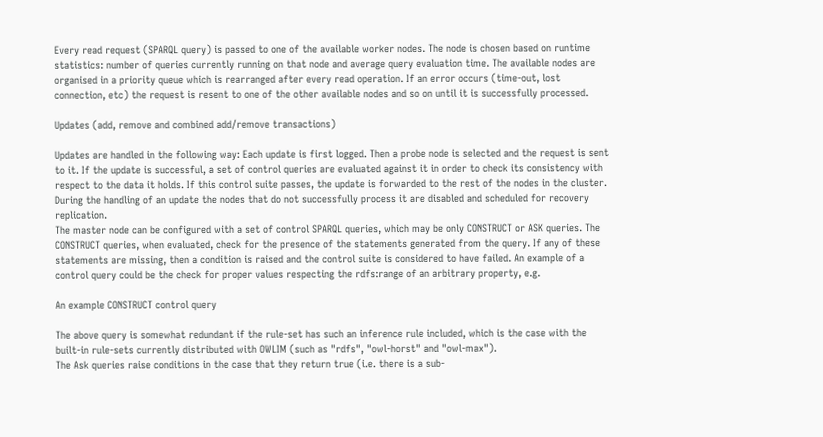Every read request (SPARQL query) is passed to one of the available worker nodes. The node is chosen based on runtime statistics: number of queries currently running on that node and average query evaluation time. The available nodes are organised in a priority queue which is rearranged after every read operation. If an error occurs (time-out, lost connection, etc) the request is resent to one of the other available nodes and so on until it is successfully processed.

Updates (add, remove and combined add/remove transactions)

Updates are handled in the following way: Each update is first logged. Then a probe node is selected and the request is sent to it. If the update is successful, a set of control queries are evaluated against it in order to check its consistency with respect to the data it holds. If this control suite passes, the update is forwarded to the rest of the nodes in the cluster. During the handling of an update the nodes that do not successfully process it are disabled and scheduled for recovery replication.
The master node can be configured with a set of control SPARQL queries, which may be only CONSTRUCT or ASK queries. The CONSTRUCT queries, when evaluated, check for the presence of the statements generated from the query. If any of these statements are missing, then a condition is raised and the control suite is considered to have failed. An example of a control query could be the check for proper values respecting the rdfs:range of an arbitrary property, e.g.

An example CONSTRUCT control query

The above query is somewhat redundant if the rule-set has such an inference rule included, which is the case with the built-in rule-sets currently distributed with OWLIM (such as "rdfs", "owl-horst" and "owl-max").
The Ask queries raise conditions in the case that they return true (i.e. there is a sub-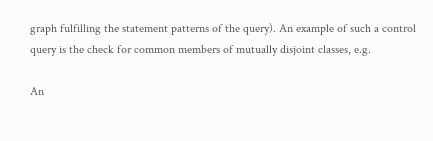graph fulfilling the statement patterns of the query). An example of such a control query is the check for common members of mutually disjoint classes, e.g.

An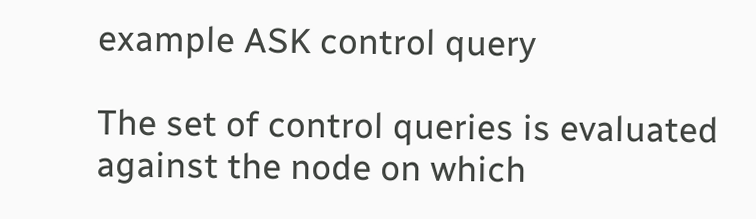example ASK control query

The set of control queries is evaluated against the node on which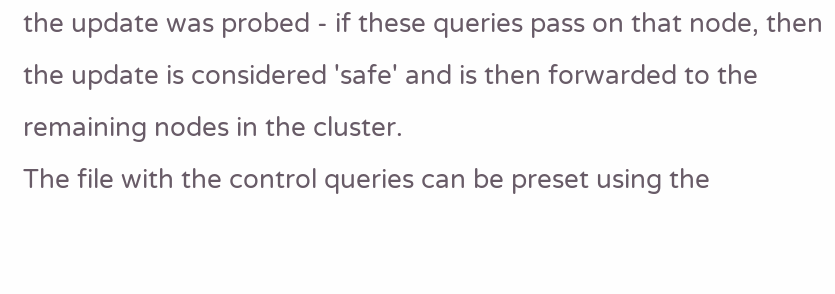the update was probed - if these queries pass on that node, then the update is considered 'safe' and is then forwarded to the remaining nodes in the cluster.
The file with the control queries can be preset using the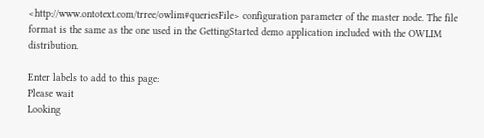<http://www.ontotext.com/trree/owlim#queriesFile> configuration parameter of the master node. The file format is the same as the one used in the GettingStarted demo application included with the OWLIM distribution.

Enter labels to add to this page:
Please wait
Looking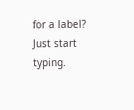for a label? Just start typing.